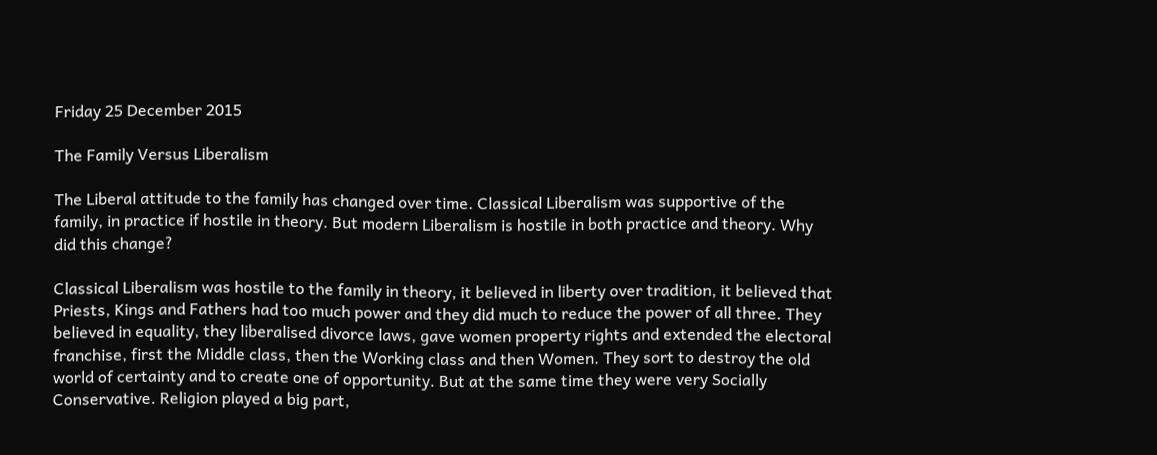Friday 25 December 2015

The Family Versus Liberalism

The Liberal attitude to the family has changed over time. Classical Liberalism was supportive of the family, in practice if hostile in theory. But modern Liberalism is hostile in both practice and theory. Why did this change?

Classical Liberalism was hostile to the family in theory, it believed in liberty over tradition, it believed that Priests, Kings and Fathers had too much power and they did much to reduce the power of all three. They believed in equality, they liberalised divorce laws, gave women property rights and extended the electoral franchise, first the Middle class, then the Working class and then Women. They sort to destroy the old world of certainty and to create one of opportunity. But at the same time they were very Socially Conservative. Religion played a big part,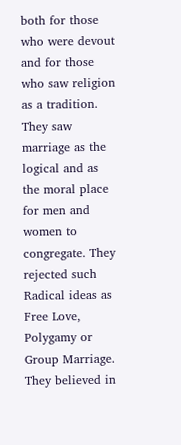both for those who were devout and for those who saw religion as a tradition. They saw marriage as the logical and as the moral place for men and women to congregate. They rejected such Radical ideas as Free Love, Polygamy or Group Marriage. They believed in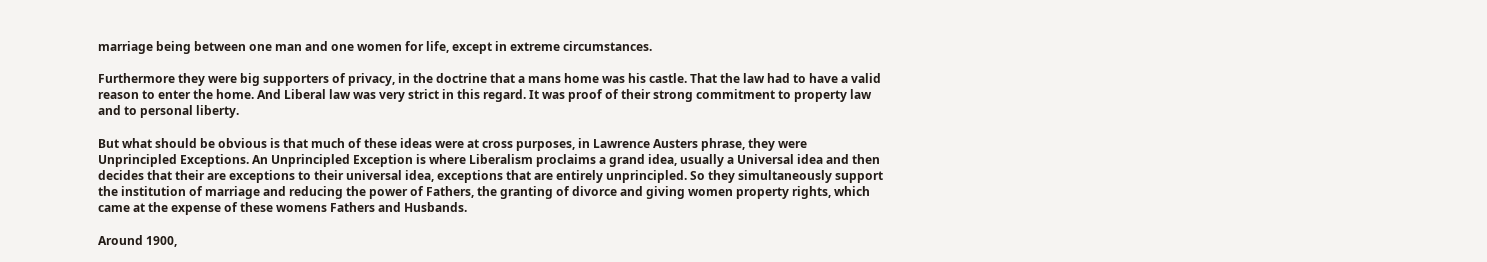marriage being between one man and one women for life, except in extreme circumstances.

Furthermore they were big supporters of privacy, in the doctrine that a mans home was his castle. That the law had to have a valid reason to enter the home. And Liberal law was very strict in this regard. It was proof of their strong commitment to property law and to personal liberty.

But what should be obvious is that much of these ideas were at cross purposes, in Lawrence Austers phrase, they were Unprincipled Exceptions. An Unprincipled Exception is where Liberalism proclaims a grand idea, usually a Universal idea and then decides that their are exceptions to their universal idea, exceptions that are entirely unprincipled. So they simultaneously support the institution of marriage and reducing the power of Fathers, the granting of divorce and giving women property rights, which came at the expense of these womens Fathers and Husbands.

Around 1900,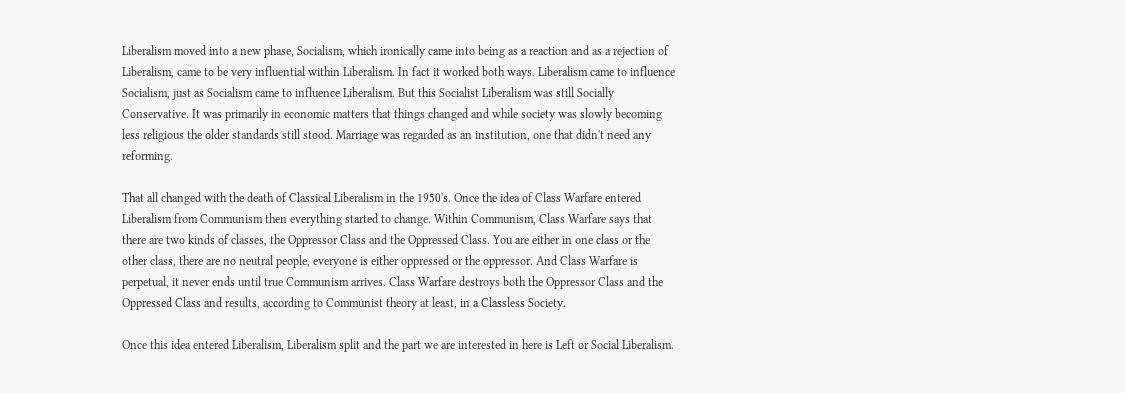Liberalism moved into a new phase, Socialism, which ironically came into being as a reaction and as a rejection of Liberalism, came to be very influential within Liberalism. In fact it worked both ways. Liberalism came to influence Socialism, just as Socialism came to influence Liberalism. But this Socialist Liberalism was still Socially Conservative. It was primarily in economic matters that things changed and while society was slowly becoming less religious the older standards still stood. Marriage was regarded as an institution, one that didn't need any reforming.

That all changed with the death of Classical Liberalism in the 1950's. Once the idea of Class Warfare entered Liberalism from Communism then everything started to change. Within Communism, Class Warfare says that there are two kinds of classes, the Oppressor Class and the Oppressed Class. You are either in one class or the other class, there are no neutral people, everyone is either oppressed or the oppressor. And Class Warfare is perpetual, it never ends until true Communism arrives. Class Warfare destroys both the Oppressor Class and the Oppressed Class and results, according to Communist theory at least, in a Classless Society.

Once this idea entered Liberalism, Liberalism split and the part we are interested in here is Left or Social Liberalism.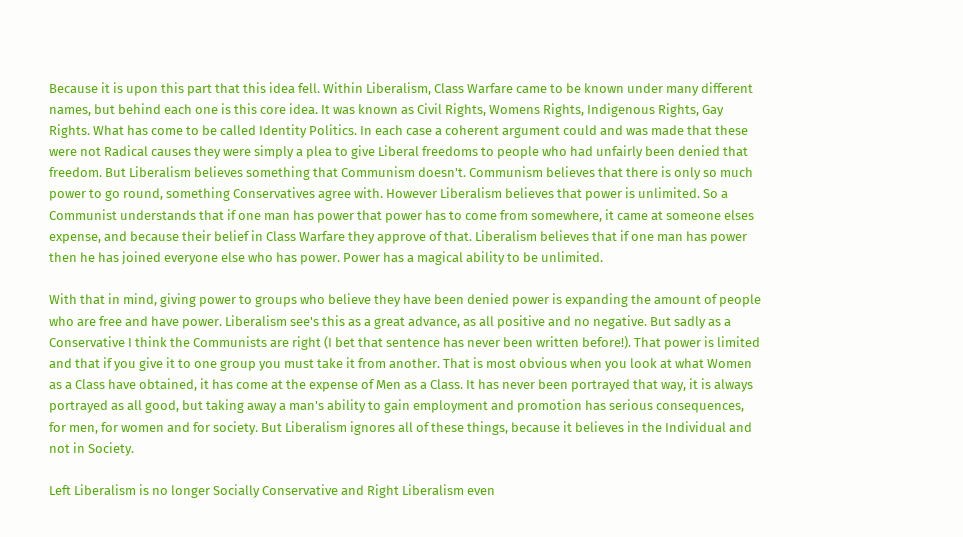Because it is upon this part that this idea fell. Within Liberalism, Class Warfare came to be known under many different names, but behind each one is this core idea. It was known as Civil Rights, Womens Rights, Indigenous Rights, Gay Rights. What has come to be called Identity Politics. In each case a coherent argument could and was made that these were not Radical causes they were simply a plea to give Liberal freedoms to people who had unfairly been denied that freedom. But Liberalism believes something that Communism doesn't. Communism believes that there is only so much power to go round, something Conservatives agree with. However Liberalism believes that power is unlimited. So a Communist understands that if one man has power that power has to come from somewhere, it came at someone elses expense, and because their belief in Class Warfare they approve of that. Liberalism believes that if one man has power then he has joined everyone else who has power. Power has a magical ability to be unlimited.

With that in mind, giving power to groups who believe they have been denied power is expanding the amount of people who are free and have power. Liberalism see's this as a great advance, as all positive and no negative. But sadly as a Conservative I think the Communists are right (I bet that sentence has never been written before!). That power is limited and that if you give it to one group you must take it from another. That is most obvious when you look at what Women as a Class have obtained, it has come at the expense of Men as a Class. It has never been portrayed that way, it is always portrayed as all good, but taking away a man's ability to gain employment and promotion has serious consequences, for men, for women and for society. But Liberalism ignores all of these things, because it believes in the Individual and not in Society.

Left Liberalism is no longer Socially Conservative and Right Liberalism even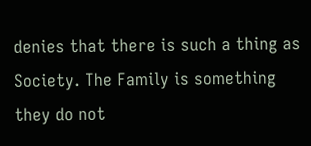denies that there is such a thing as Society. The Family is something they do not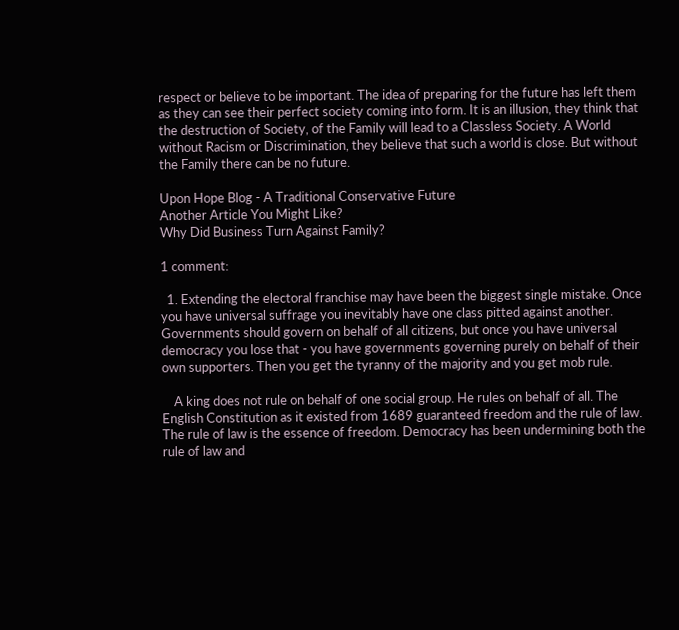respect or believe to be important. The idea of preparing for the future has left them as they can see their perfect society coming into form. It is an illusion, they think that the destruction of Society, of the Family will lead to a Classless Society. A World without Racism or Discrimination, they believe that such a world is close. But without the Family there can be no future.

Upon Hope Blog - A Traditional Conservative Future
Another Article You Might Like?
Why Did Business Turn Against Family?

1 comment:

  1. Extending the electoral franchise may have been the biggest single mistake. Once you have universal suffrage you inevitably have one class pitted against another. Governments should govern on behalf of all citizens, but once you have universal democracy you lose that - you have governments governing purely on behalf of their own supporters. Then you get the tyranny of the majority and you get mob rule.

    A king does not rule on behalf of one social group. He rules on behalf of all. The English Constitution as it existed from 1689 guaranteed freedom and the rule of law. The rule of law is the essence of freedom. Democracy has been undermining both the rule of law and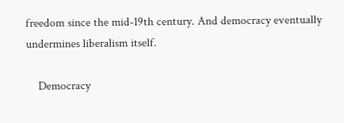freedom since the mid-19th century. And democracy eventually undermines liberalism itself.

    Democracy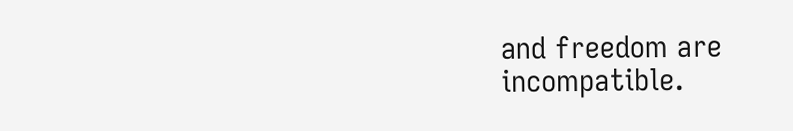and freedom are incompatible.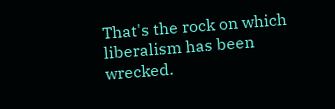That's the rock on which liberalism has been wrecked.